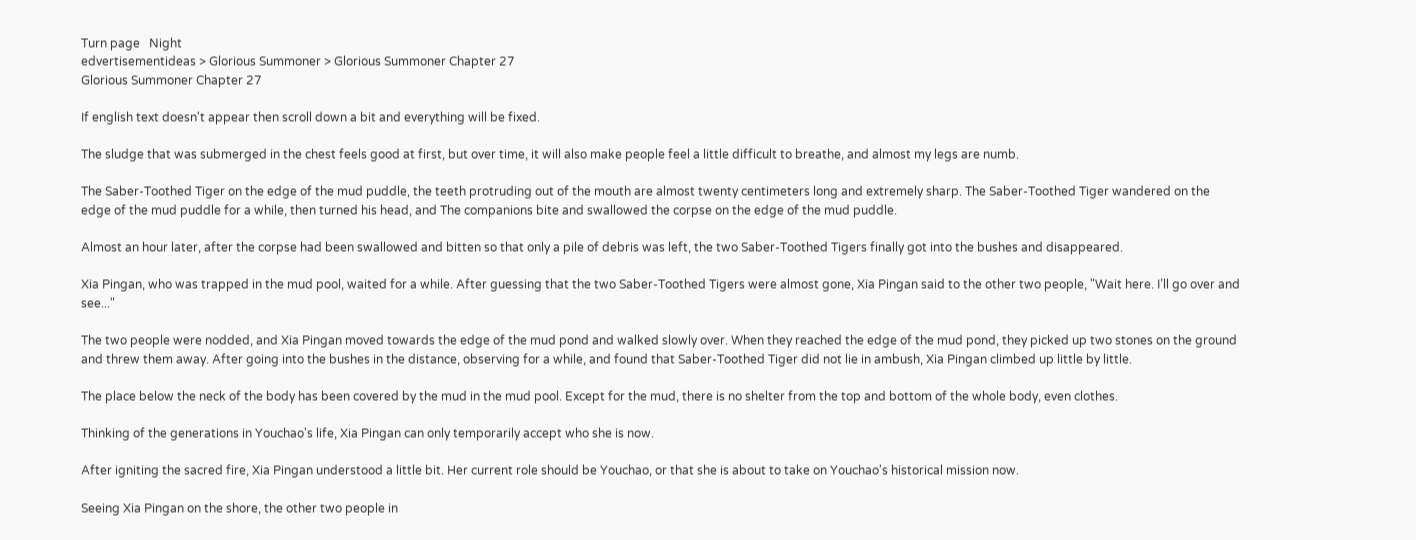Turn page   Night
edvertisementideas > Glorious Summoner > Glorious Summoner Chapter 27
Glorious Summoner Chapter 27

If english text doesn't appear then scroll down a bit and everything will be fixed.

The sludge that was submerged in the chest feels good at first, but over time, it will also make people feel a little difficult to breathe, and almost my legs are numb.

The Saber-Toothed Tiger on the edge of the mud puddle, the teeth protruding out of the mouth are almost twenty centimeters long and extremely sharp. The Saber-Toothed Tiger wandered on the edge of the mud puddle for a while, then turned his head, and The companions bite and swallowed the corpse on the edge of the mud puddle.

Almost an hour later, after the corpse had been swallowed and bitten so that only a pile of debris was left, the two Saber-Toothed Tigers finally got into the bushes and disappeared.

Xia Pingan, who was trapped in the mud pool, waited for a while. After guessing that the two Saber-Toothed Tigers were almost gone, Xia Pingan said to the other two people, "Wait here. I’ll go over and see..."

The two people were nodded, and Xia Pingan moved towards the edge of the mud pond and walked slowly over. When they reached the edge of the mud pond, they picked up two stones on the ground and threw them away. After going into the bushes in the distance, observing for a while, and found that Saber-Toothed Tiger did not lie in ambush, Xia Pingan climbed up little by little.

The place below the neck of the body has been covered by the mud in the mud pool. Except for the mud, there is no shelter from the top and bottom of the whole body, even clothes.

Thinking of the generations in Youchao's life, Xia Pingan can only temporarily accept who she is now.

After igniting the sacred fire, Xia Pingan understood a little bit. Her current role should be Youchao, or that she is about to take on Youchao's historical mission now.

Seeing Xia Pingan on the shore, the other two people in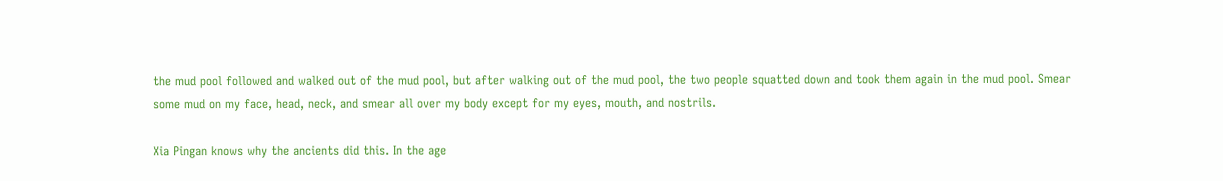the mud pool followed and walked out of the mud pool, but after walking out of the mud pool, the two people squatted down and took them again in the mud pool. Smear some mud on my face, head, neck, and smear all over my body except for my eyes, mouth, and nostrils.

Xia Pingan knows why the ancients did this. In the age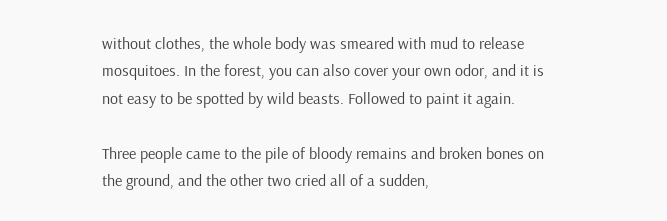without clothes, the whole body was smeared with mud to release mosquitoes. In the forest, you can also cover your own odor, and it is not easy to be spotted by wild beasts. Followed to paint it again.

Three people came to the pile of bloody remains and broken bones on the ground, and the other two cried all of a sudden,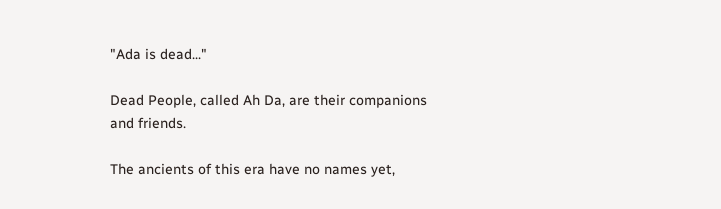"Ada is dead..."

Dead People, called Ah Da, are their companions and friends.

The ancients of this era have no names yet,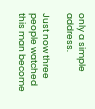only a simple address.

Just now three people watched this man become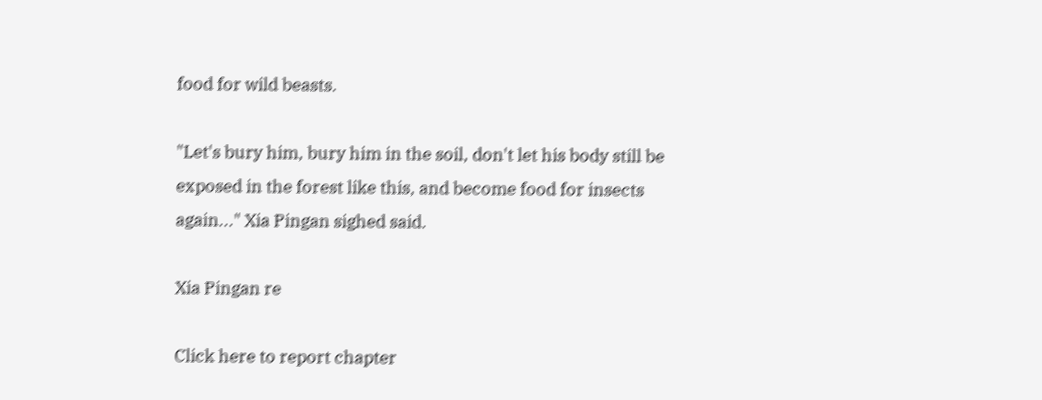food for wild beasts.

"Let's bury him, bury him in the soil, don't let his body still be exposed in the forest like this, and become food for insects again..." Xia Pingan sighed said.

Xia Pingan re

Click here to report chapter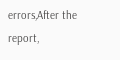errors,After the report,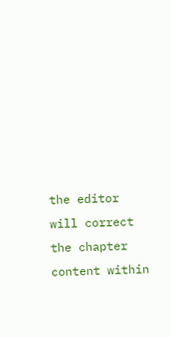the editor will correct the chapter content within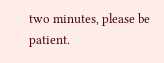two minutes, please be patient.